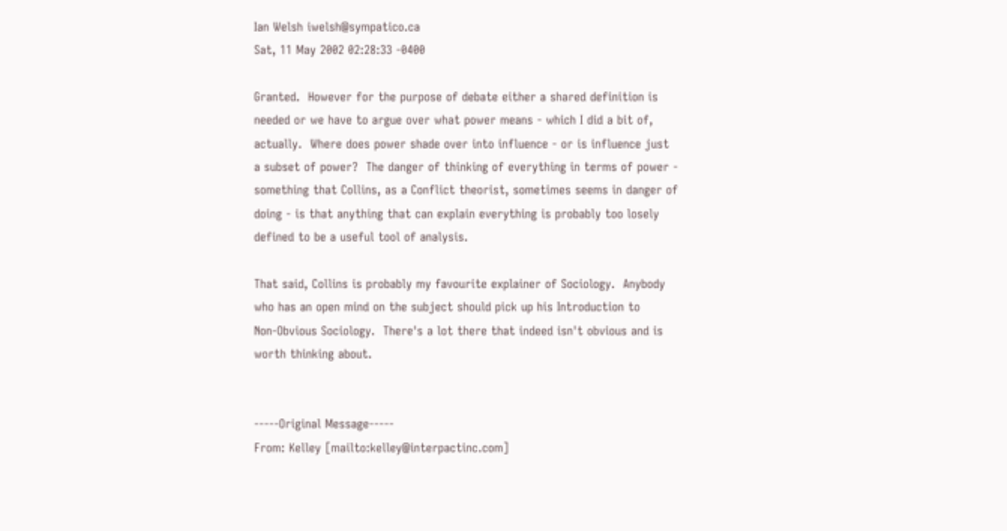Ian Welsh iwelsh@sympatico.ca
Sat, 11 May 2002 02:28:33 -0400

Granted.  However for the purpose of debate either a shared definition is
needed or we have to argue over what power means - which I did a bit of,
actually.  Where does power shade over into influence - or is influence just
a subset of power?  The danger of thinking of everything in terms of power -
something that Collins, as a Conflict theorist, sometimes seems in danger of
doing - is that anything that can explain everything is probably too losely
defined to be a useful tool of analysis.

That said, Collins is probably my favourite explainer of Sociology.  Anybody
who has an open mind on the subject should pick up his Introduction to
Non-Obvious Sociology.  There's a lot there that indeed isn't obvious and is
worth thinking about.


-----Original Message-----
From: Kelley [mailto:kelley@interpactinc.com]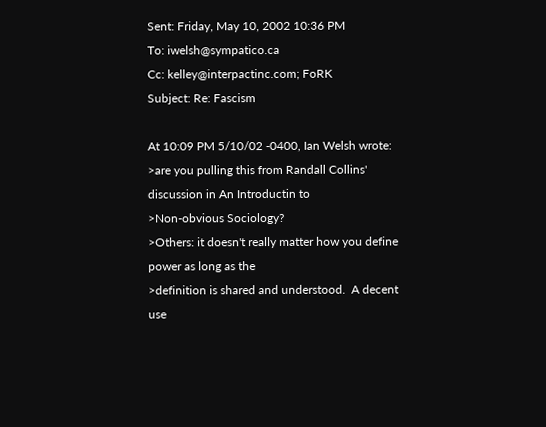Sent: Friday, May 10, 2002 10:36 PM
To: iwelsh@sympatico.ca
Cc: kelley@interpactinc.com; FoRK
Subject: Re: Fascism

At 10:09 PM 5/10/02 -0400, Ian Welsh wrote:
>are you pulling this from Randall Collins' discussion in An Introductin to
>Non-obvious Sociology?
>Others: it doesn't really matter how you define power as long as the
>definition is shared and understood.  A decent use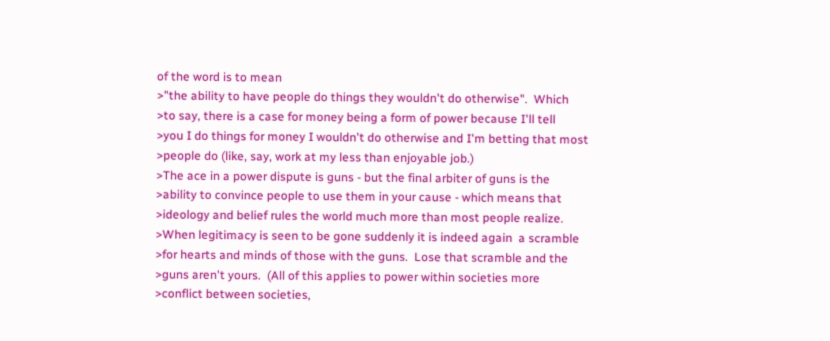of the word is to mean
>"the ability to have people do things they wouldn't do otherwise".  Which
>to say, there is a case for money being a form of power because I'll tell
>you I do things for money I wouldn't do otherwise and I'm betting that most
>people do (like, say, work at my less than enjoyable job.)
>The ace in a power dispute is guns - but the final arbiter of guns is the
>ability to convince people to use them in your cause - which means that
>ideology and belief rules the world much more than most people realize.
>When legitimacy is seen to be gone suddenly it is indeed again  a scramble
>for hearts and minds of those with the guns.  Lose that scramble and the
>guns aren't yours.  (All of this applies to power within societies more
>conflict between societies,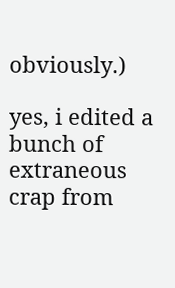obviously.)

yes, i edited a bunch of extraneous crap from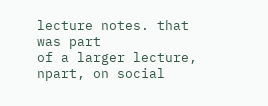lecture notes. that was part
of a larger lecture, npart, on social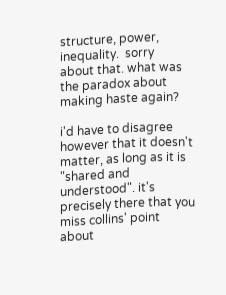structure, power, inequality.  sorry
about that. what was the paradox about making haste again?

i'd have to disagree however that it doesn't matter, as long as it is
"shared and understood". it's precisely there that you miss collins' point
about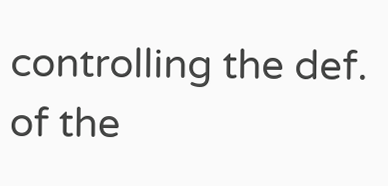controlling the def. of the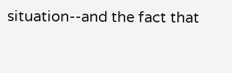situation--and the fact that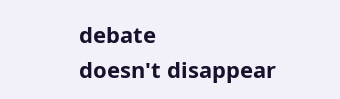debate
doesn't disappear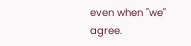even when "we" agree.